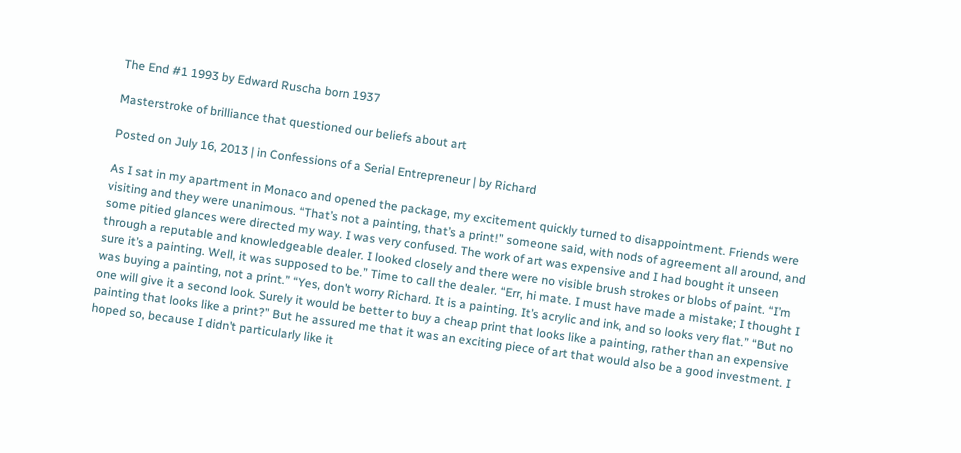The End #1 1993 by Edward Ruscha born 1937

Masterstroke of brilliance that questioned our beliefs about art

Posted on July 16, 2013 | in Confessions of a Serial Entrepreneur | by Richard

As I sat in my apartment in Monaco and opened the package, my excitement quickly turned to disappointment. Friends were visiting and they were unanimous. “That’s not a painting, that’s a print!” someone said, with nods of agreement all around, and some pitied glances were directed my way. I was very confused. The work of art was expensive and I had bought it unseen through a reputable and knowledgeable dealer. I looked closely and there were no visible brush strokes or blobs of paint. “I’m sure it’s a painting. Well, it was supposed to be.” Time to call the dealer. “Err, hi mate. I must have made a mistake; I thought I was buying a painting, not a print.” “Yes, don’t worry Richard. It is a painting. It’s acrylic and ink, and so looks very flat.” “But no one will give it a second look. Surely it would be better to buy a cheap print that looks like a painting, rather than an expensive painting that looks like a print?” But he assured me that it was an exciting piece of art that would also be a good investment. I hoped so, because I didn’t particularly like it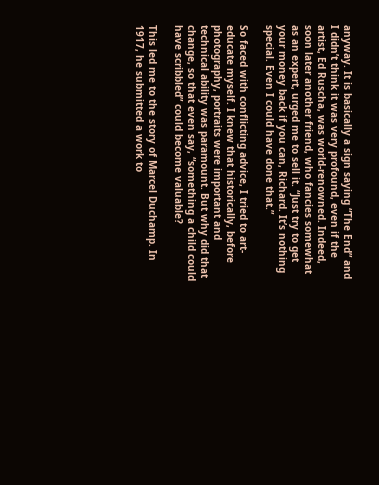anyway. It is basically a sign saying “The End” and I didn’t think it was very profound, even if the artist, Ed Ruscha, was world-renowned. Indeed, soon later another friend, who fancies somewhat as an expert, urged me to sell it. “Just try to get your money back if you can, Richard. It’s nothing special. Even I could have done that.”

So faced with conflicting advice, I tried to art-educate myself. I knew that historically, before photography, portraits were important and technical ability was paramount. But why did that change, so that even say, “something a child could have scribbled” could become valuable?

This led me to the story of Marcel Duchamp. In 1917, he submitted a work to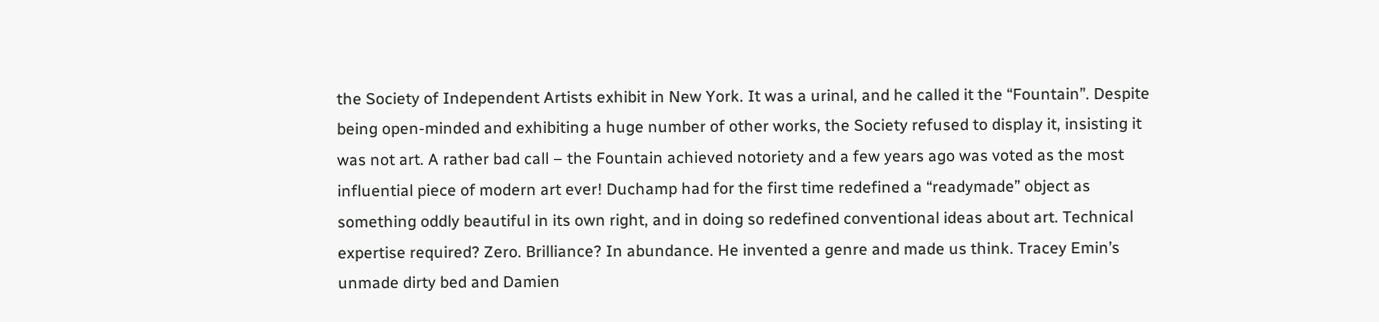the Society of Independent Artists exhibit in New York. It was a urinal, and he called it the “Fountain”. Despite being open-minded and exhibiting a huge number of other works, the Society refused to display it, insisting it was not art. A rather bad call – the Fountain achieved notoriety and a few years ago was voted as the most influential piece of modern art ever! Duchamp had for the first time redefined a “readymade” object as something oddly beautiful in its own right, and in doing so redefined conventional ideas about art. Technical expertise required? Zero. Brilliance? In abundance. He invented a genre and made us think. Tracey Emin’s unmade dirty bed and Damien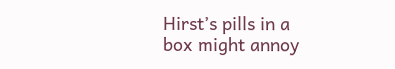Hirst’s pills in a box might annoy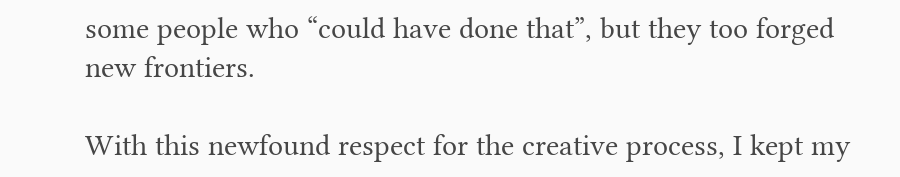some people who “could have done that”, but they too forged new frontiers.

With this newfound respect for the creative process, I kept my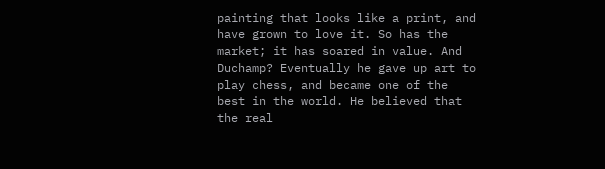painting that looks like a print, and have grown to love it. So has the market; it has soared in value. And Duchamp? Eventually he gave up art to play chess, and became one of the best in the world. He believed that the real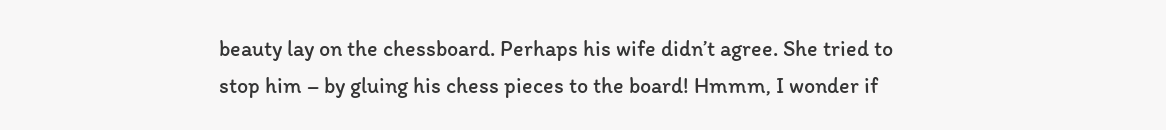beauty lay on the chessboard. Perhaps his wife didn’t agree. She tried to stop him – by gluing his chess pieces to the board! Hmmm, I wonder if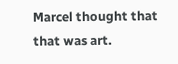Marcel thought that that was art.